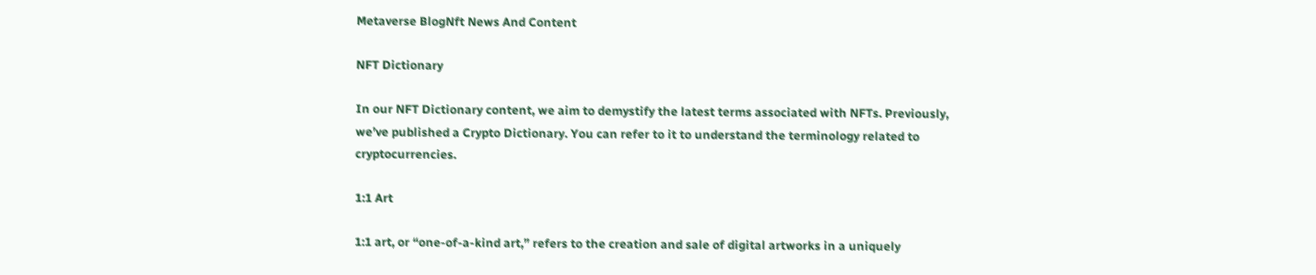Metaverse BlogNft News And Content

NFT Dictionary

In our NFT Dictionary content, we aim to demystify the latest terms associated with NFTs. Previously, we’ve published a Crypto Dictionary. You can refer to it to understand the terminology related to cryptocurrencies.

1:1 Art

1:1 art, or “one-of-a-kind art,” refers to the creation and sale of digital artworks in a uniquely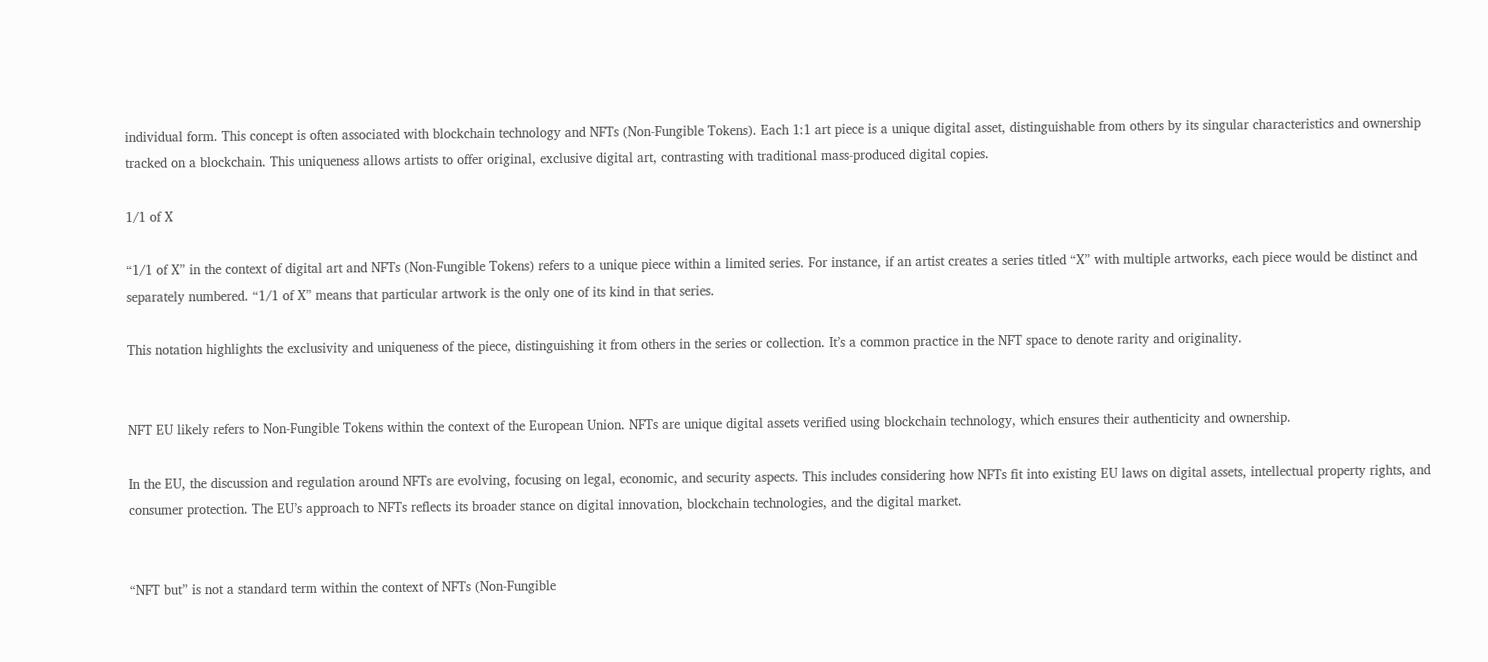individual form. This concept is often associated with blockchain technology and NFTs (Non-Fungible Tokens). Each 1:1 art piece is a unique digital asset, distinguishable from others by its singular characteristics and ownership tracked on a blockchain. This uniqueness allows artists to offer original, exclusive digital art, contrasting with traditional mass-produced digital copies.

1/1 of X

“1/1 of X” in the context of digital art and NFTs (Non-Fungible Tokens) refers to a unique piece within a limited series. For instance, if an artist creates a series titled “X” with multiple artworks, each piece would be distinct and separately numbered. “1/1 of X” means that particular artwork is the only one of its kind in that series.

This notation highlights the exclusivity and uniqueness of the piece, distinguishing it from others in the series or collection. It’s a common practice in the NFT space to denote rarity and originality.


NFT EU likely refers to Non-Fungible Tokens within the context of the European Union. NFTs are unique digital assets verified using blockchain technology, which ensures their authenticity and ownership.

In the EU, the discussion and regulation around NFTs are evolving, focusing on legal, economic, and security aspects. This includes considering how NFTs fit into existing EU laws on digital assets, intellectual property rights, and consumer protection. The EU’s approach to NFTs reflects its broader stance on digital innovation, blockchain technologies, and the digital market.


“NFT but” is not a standard term within the context of NFTs (Non-Fungible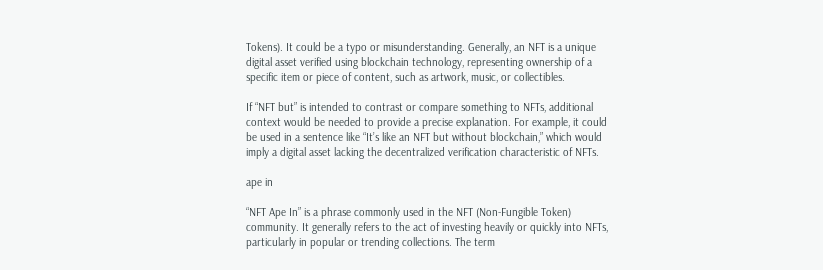Tokens). It could be a typo or misunderstanding. Generally, an NFT is a unique digital asset verified using blockchain technology, representing ownership of a specific item or piece of content, such as artwork, music, or collectibles.

If “NFT but” is intended to contrast or compare something to NFTs, additional context would be needed to provide a precise explanation. For example, it could be used in a sentence like “It’s like an NFT but without blockchain,” which would imply a digital asset lacking the decentralized verification characteristic of NFTs.

ape in

“NFT Ape In” is a phrase commonly used in the NFT (Non-Fungible Token) community. It generally refers to the act of investing heavily or quickly into NFTs, particularly in popular or trending collections. The term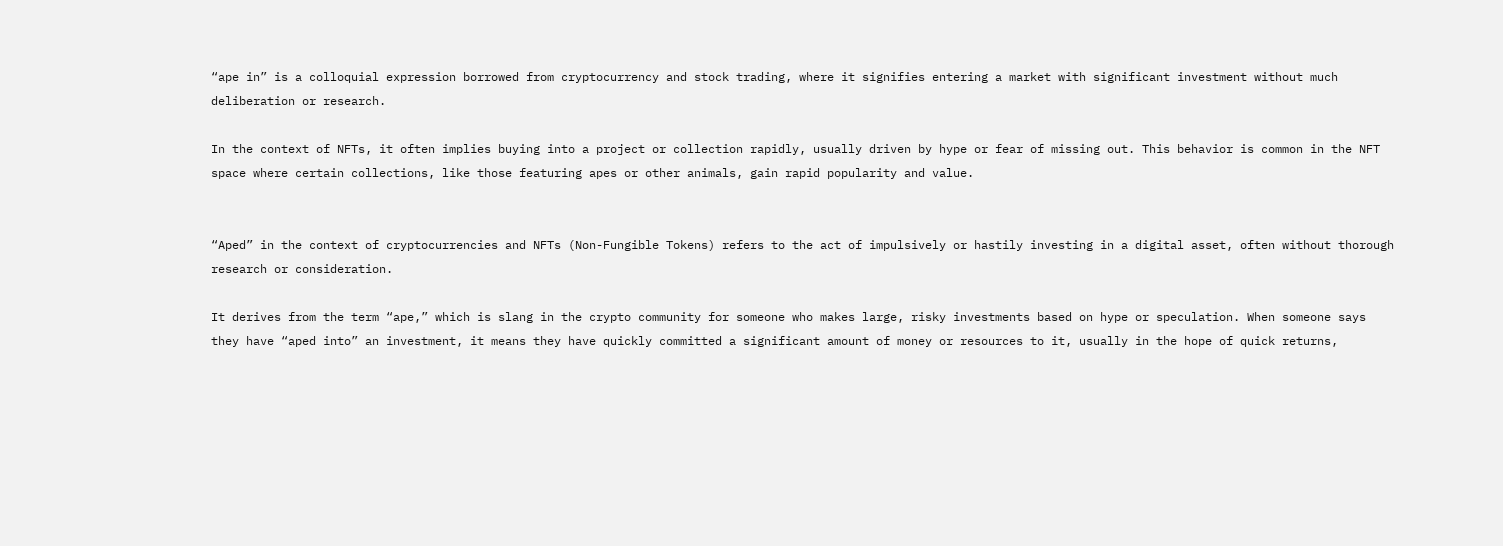“ape in” is a colloquial expression borrowed from cryptocurrency and stock trading, where it signifies entering a market with significant investment without much deliberation or research.

In the context of NFTs, it often implies buying into a project or collection rapidly, usually driven by hype or fear of missing out. This behavior is common in the NFT space where certain collections, like those featuring apes or other animals, gain rapid popularity and value.


“Aped” in the context of cryptocurrencies and NFTs (Non-Fungible Tokens) refers to the act of impulsively or hastily investing in a digital asset, often without thorough research or consideration.

It derives from the term “ape,” which is slang in the crypto community for someone who makes large, risky investments based on hype or speculation. When someone says they have “aped into” an investment, it means they have quickly committed a significant amount of money or resources to it, usually in the hope of quick returns,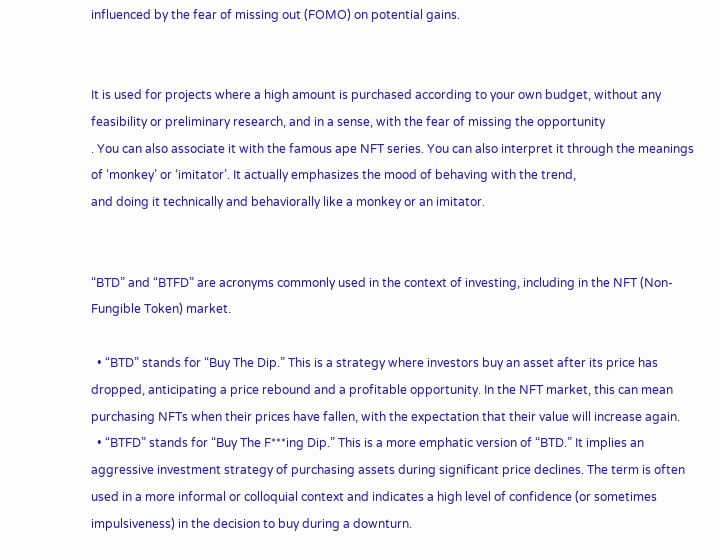influenced by the fear of missing out (FOMO) on potential gains.


It is used for projects where a high amount is purchased according to your own budget, without any feasibility or preliminary research, and in a sense, with the fear of missing the opportunity
. You can also associate it with the famous ape NFT series. You can also interpret it through the meanings of ‘monkey’ or ‘imitator’. It actually emphasizes the mood of behaving with the trend,
and doing it technically and behaviorally like a monkey or an imitator.


“BTD” and “BTFD” are acronyms commonly used in the context of investing, including in the NFT (Non-Fungible Token) market.

  • “BTD” stands for “Buy The Dip.” This is a strategy where investors buy an asset after its price has dropped, anticipating a price rebound and a profitable opportunity. In the NFT market, this can mean purchasing NFTs when their prices have fallen, with the expectation that their value will increase again.
  • “BTFD” stands for “Buy The F***ing Dip.” This is a more emphatic version of “BTD.” It implies an aggressive investment strategy of purchasing assets during significant price declines. The term is often used in a more informal or colloquial context and indicates a high level of confidence (or sometimes impulsiveness) in the decision to buy during a downturn.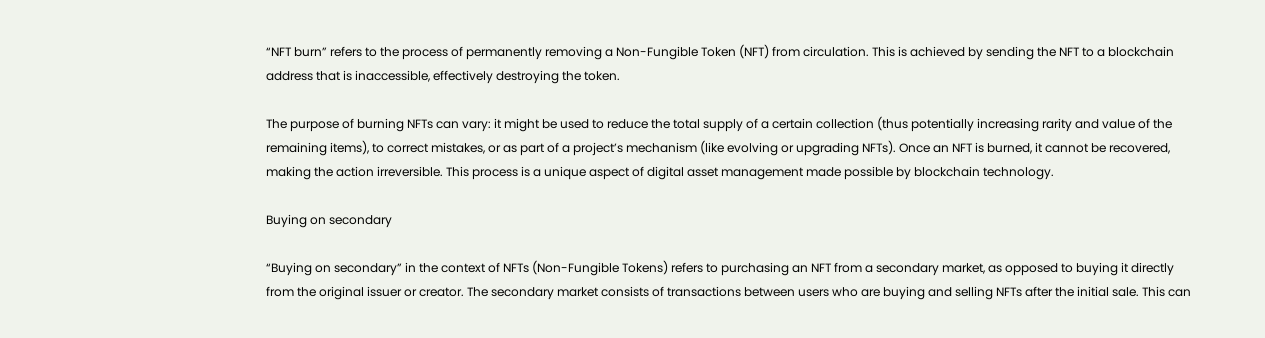“NFT burn” refers to the process of permanently removing a Non-Fungible Token (NFT) from circulation. This is achieved by sending the NFT to a blockchain address that is inaccessible, effectively destroying the token.

The purpose of burning NFTs can vary: it might be used to reduce the total supply of a certain collection (thus potentially increasing rarity and value of the remaining items), to correct mistakes, or as part of a project’s mechanism (like evolving or upgrading NFTs). Once an NFT is burned, it cannot be recovered, making the action irreversible. This process is a unique aspect of digital asset management made possible by blockchain technology.

Buying on secondary

“Buying on secondary” in the context of NFTs (Non-Fungible Tokens) refers to purchasing an NFT from a secondary market, as opposed to buying it directly from the original issuer or creator. The secondary market consists of transactions between users who are buying and selling NFTs after the initial sale. This can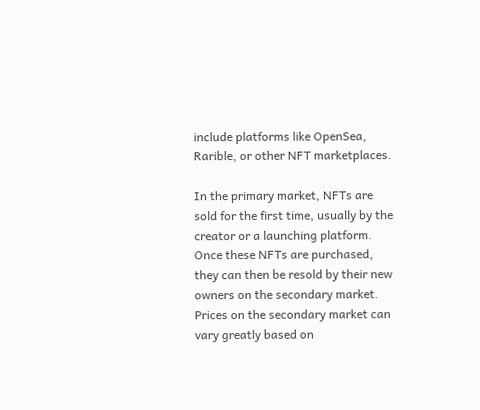include platforms like OpenSea, Rarible, or other NFT marketplaces.

In the primary market, NFTs are sold for the first time, usually by the creator or a launching platform. Once these NFTs are purchased, they can then be resold by their new owners on the secondary market. Prices on the secondary market can vary greatly based on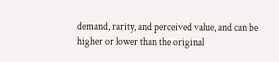demand, rarity, and perceived value, and can be higher or lower than the original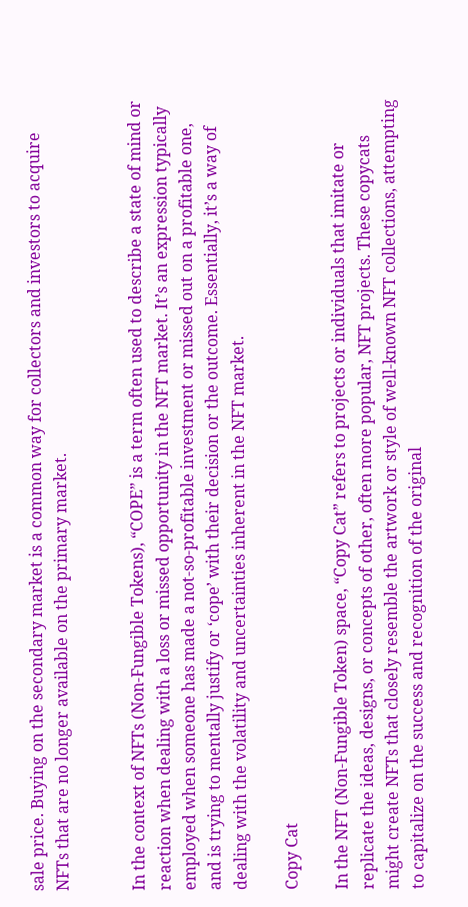sale price. Buying on the secondary market is a common way for collectors and investors to acquire NFTs that are no longer available on the primary market.


In the context of NFTs (Non-Fungible Tokens), “COPE” is a term often used to describe a state of mind or reaction when dealing with a loss or missed opportunity in the NFT market. It’s an expression typically employed when someone has made a not-so-profitable investment or missed out on a profitable one, and is trying to mentally justify or ‘cope’ with their decision or the outcome. Essentially, it’s a way of dealing with the volatility and uncertainties inherent in the NFT market.

Copy Cat

In the NFT (Non-Fungible Token) space, “Copy Cat” refers to projects or individuals that imitate or replicate the ideas, designs, or concepts of other, often more popular, NFT projects. These copycats might create NFTs that closely resemble the artwork or style of well-known NFT collections, attempting to capitalize on the success and recognition of the original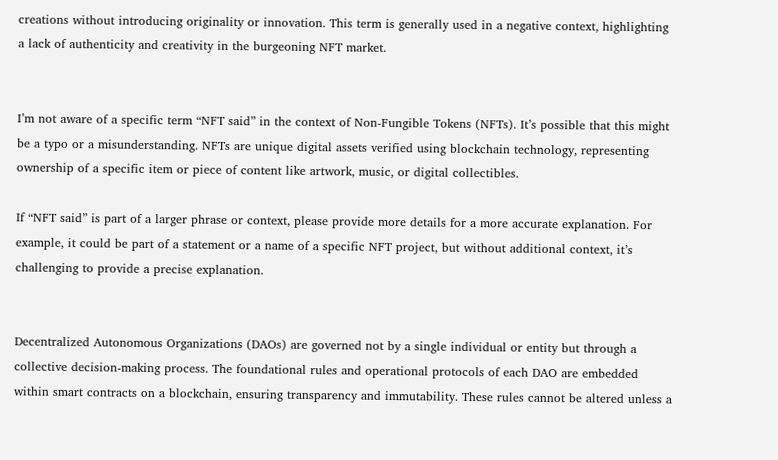creations without introducing originality or innovation. This term is generally used in a negative context, highlighting a lack of authenticity and creativity in the burgeoning NFT market.


I’m not aware of a specific term “NFT said” in the context of Non-Fungible Tokens (NFTs). It’s possible that this might be a typo or a misunderstanding. NFTs are unique digital assets verified using blockchain technology, representing ownership of a specific item or piece of content like artwork, music, or digital collectibles.

If “NFT said” is part of a larger phrase or context, please provide more details for a more accurate explanation. For example, it could be part of a statement or a name of a specific NFT project, but without additional context, it’s challenging to provide a precise explanation.


Decentralized Autonomous Organizations (DAOs) are governed not by a single individual or entity but through a collective decision-making process. The foundational rules and operational protocols of each DAO are embedded within smart contracts on a blockchain, ensuring transparency and immutability. These rules cannot be altered unless a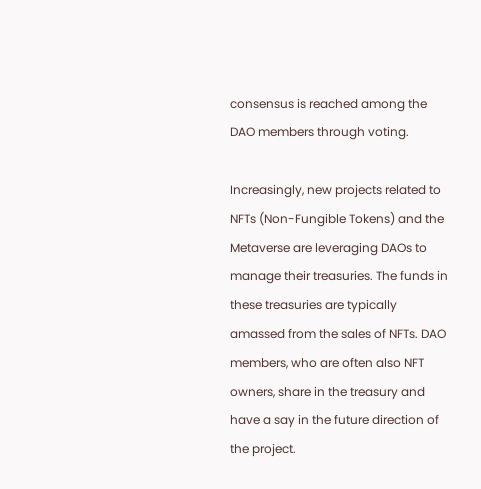consensus is reached among the DAO members through voting.

Increasingly, new projects related to NFTs (Non-Fungible Tokens) and the Metaverse are leveraging DAOs to manage their treasuries. The funds in these treasuries are typically amassed from the sales of NFTs. DAO members, who are often also NFT owners, share in the treasury and have a say in the future direction of the project.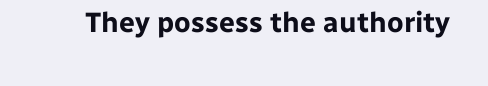They possess the authority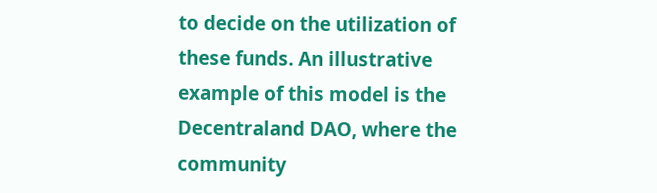to decide on the utilization of these funds. An illustrative example of this model is the Decentraland DAO, where the community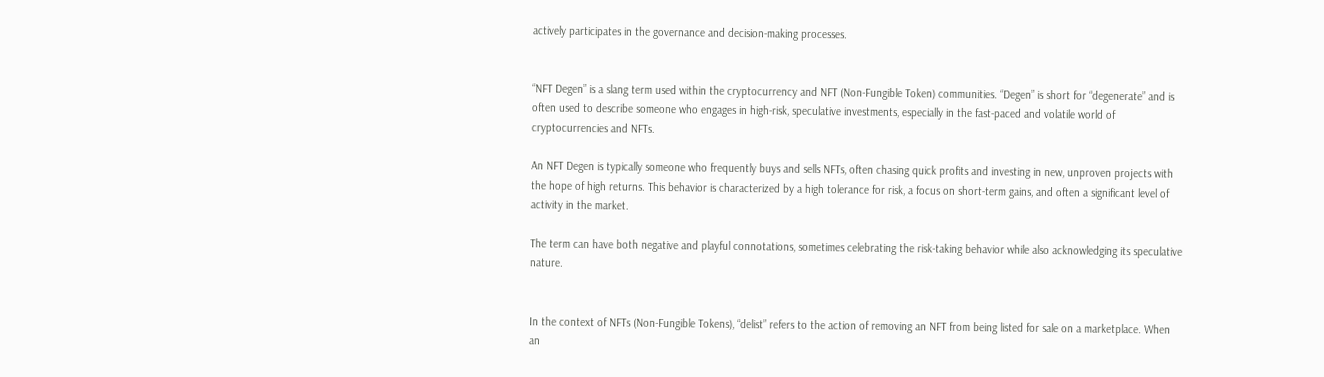actively participates in the governance and decision-making processes.


“NFT Degen” is a slang term used within the cryptocurrency and NFT (Non-Fungible Token) communities. “Degen” is short for “degenerate” and is often used to describe someone who engages in high-risk, speculative investments, especially in the fast-paced and volatile world of cryptocurrencies and NFTs.

An NFT Degen is typically someone who frequently buys and sells NFTs, often chasing quick profits and investing in new, unproven projects with the hope of high returns. This behavior is characterized by a high tolerance for risk, a focus on short-term gains, and often a significant level of activity in the market.

The term can have both negative and playful connotations, sometimes celebrating the risk-taking behavior while also acknowledging its speculative nature.


In the context of NFTs (Non-Fungible Tokens), “delist” refers to the action of removing an NFT from being listed for sale on a marketplace. When an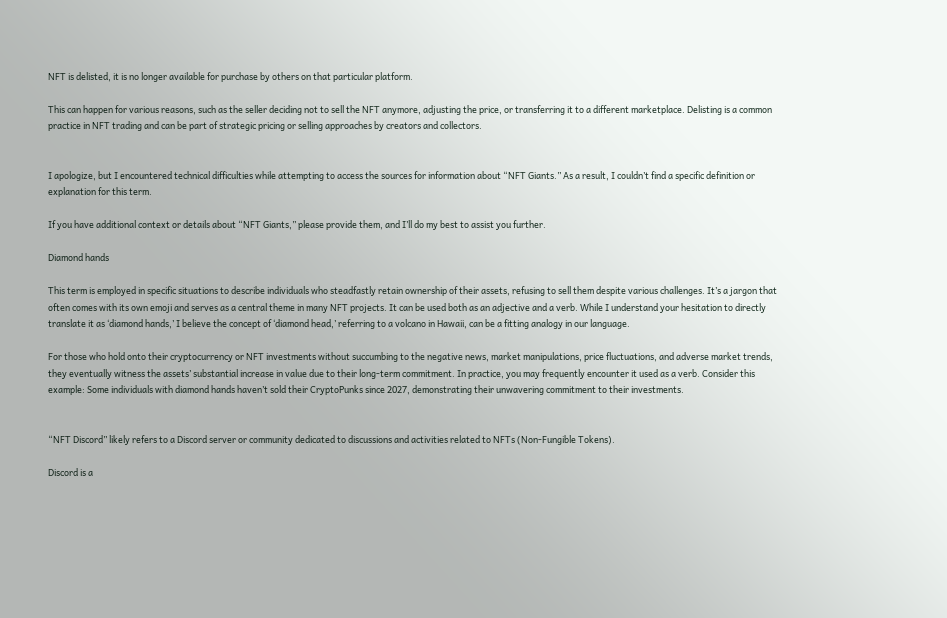NFT is delisted, it is no longer available for purchase by others on that particular platform.

This can happen for various reasons, such as the seller deciding not to sell the NFT anymore, adjusting the price, or transferring it to a different marketplace. Delisting is a common practice in NFT trading and can be part of strategic pricing or selling approaches by creators and collectors.


I apologize, but I encountered technical difficulties while attempting to access the sources for information about “NFT Giants.” As a result, I couldn’t find a specific definition or explanation for this term.

If you have additional context or details about “NFT Giants,” please provide them, and I’ll do my best to assist you further.

Diamond hands

This term is employed in specific situations to describe individuals who steadfastly retain ownership of their assets, refusing to sell them despite various challenges. It’s a jargon that often comes with its own emoji and serves as a central theme in many NFT projects. It can be used both as an adjective and a verb. While I understand your hesitation to directly translate it as ‘diamond hands,’ I believe the concept of ‘diamond head,’ referring to a volcano in Hawaii, can be a fitting analogy in our language.

For those who hold onto their cryptocurrency or NFT investments without succumbing to the negative news, market manipulations, price fluctuations, and adverse market trends, they eventually witness the assets’ substantial increase in value due to their long-term commitment. In practice, you may frequently encounter it used as a verb. Consider this example: Some individuals with diamond hands haven’t sold their CryptoPunks since 2027, demonstrating their unwavering commitment to their investments.


“NFT Discord” likely refers to a Discord server or community dedicated to discussions and activities related to NFTs (Non-Fungible Tokens).

Discord is a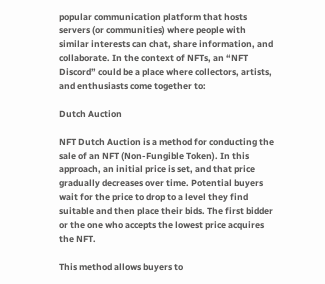popular communication platform that hosts servers (or communities) where people with similar interests can chat, share information, and collaborate. In the context of NFTs, an “NFT Discord” could be a place where collectors, artists, and enthusiasts come together to:

Dutch Auction

NFT Dutch Auction is a method for conducting the sale of an NFT (Non-Fungible Token). In this approach, an initial price is set, and that price gradually decreases over time. Potential buyers wait for the price to drop to a level they find suitable and then place their bids. The first bidder or the one who accepts the lowest price acquires the NFT.

This method allows buyers to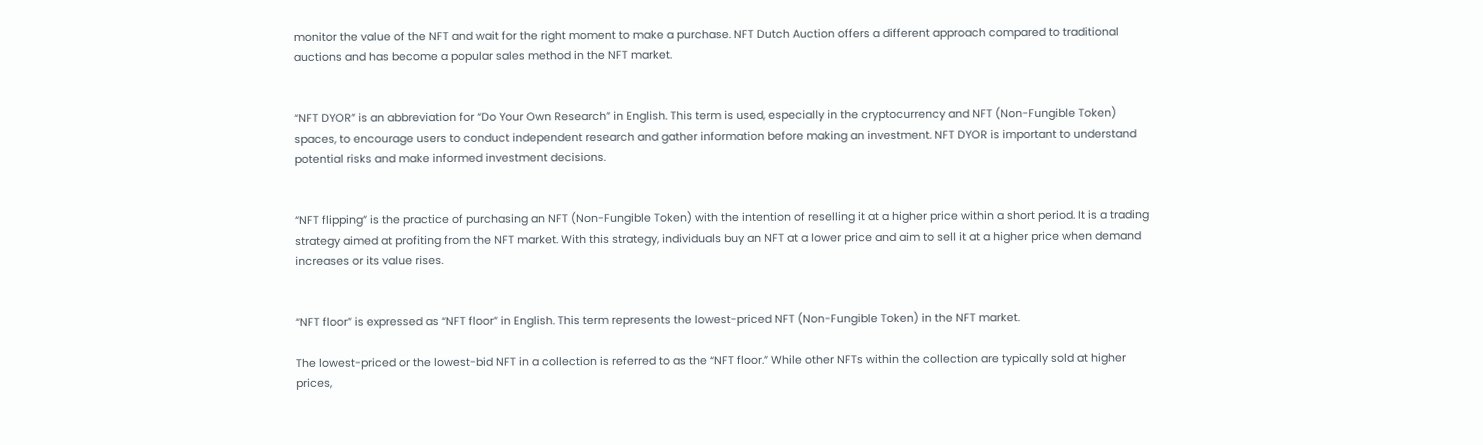monitor the value of the NFT and wait for the right moment to make a purchase. NFT Dutch Auction offers a different approach compared to traditional auctions and has become a popular sales method in the NFT market.


“NFT DYOR” is an abbreviation for “Do Your Own Research” in English. This term is used, especially in the cryptocurrency and NFT (Non-Fungible Token) spaces, to encourage users to conduct independent research and gather information before making an investment. NFT DYOR is important to understand potential risks and make informed investment decisions.


“NFT flipping” is the practice of purchasing an NFT (Non-Fungible Token) with the intention of reselling it at a higher price within a short period. It is a trading strategy aimed at profiting from the NFT market. With this strategy, individuals buy an NFT at a lower price and aim to sell it at a higher price when demand increases or its value rises.


“NFT floor” is expressed as “NFT floor” in English. This term represents the lowest-priced NFT (Non-Fungible Token) in the NFT market.

The lowest-priced or the lowest-bid NFT in a collection is referred to as the “NFT floor.” While other NFTs within the collection are typically sold at higher prices,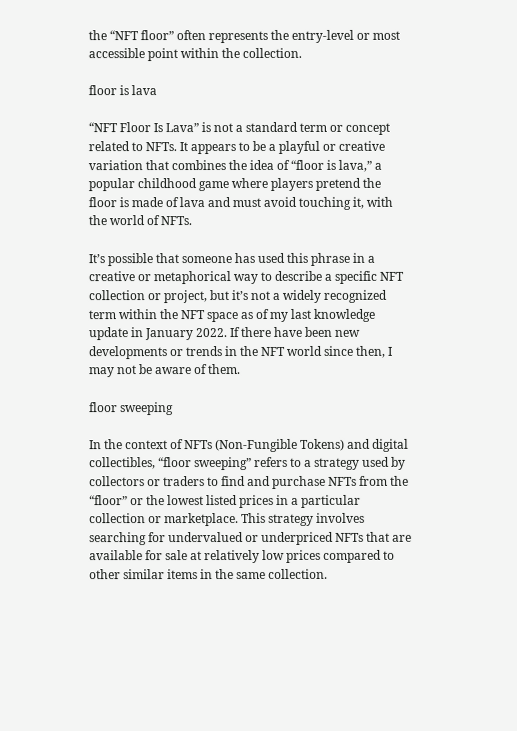the “NFT floor” often represents the entry-level or most accessible point within the collection.

floor is lava

“NFT Floor Is Lava” is not a standard term or concept related to NFTs. It appears to be a playful or creative variation that combines the idea of “floor is lava,” a popular childhood game where players pretend the floor is made of lava and must avoid touching it, with the world of NFTs.

It’s possible that someone has used this phrase in a creative or metaphorical way to describe a specific NFT collection or project, but it’s not a widely recognized term within the NFT space as of my last knowledge update in January 2022. If there have been new developments or trends in the NFT world since then, I may not be aware of them.

floor sweeping

In the context of NFTs (Non-Fungible Tokens) and digital collectibles, “floor sweeping” refers to a strategy used by collectors or traders to find and purchase NFTs from the “floor” or the lowest listed prices in a particular collection or marketplace. This strategy involves searching for undervalued or underpriced NFTs that are available for sale at relatively low prices compared to other similar items in the same collection.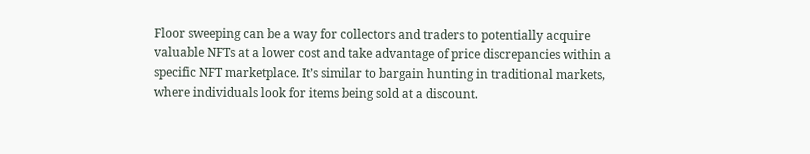Floor sweeping can be a way for collectors and traders to potentially acquire valuable NFTs at a lower cost and take advantage of price discrepancies within a specific NFT marketplace. It’s similar to bargain hunting in traditional markets, where individuals look for items being sold at a discount.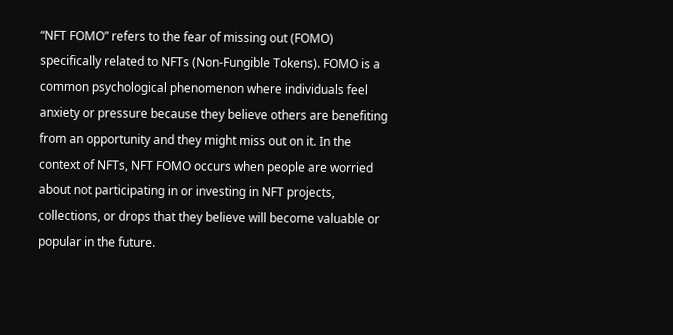“NFT FOMO” refers to the fear of missing out (FOMO) specifically related to NFTs (Non-Fungible Tokens). FOMO is a common psychological phenomenon where individuals feel anxiety or pressure because they believe others are benefiting from an opportunity and they might miss out on it. In the context of NFTs, NFT FOMO occurs when people are worried about not participating in or investing in NFT projects, collections, or drops that they believe will become valuable or popular in the future.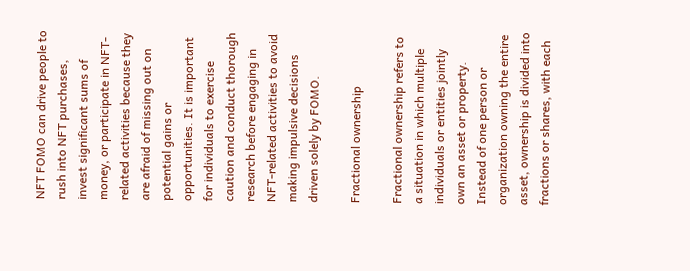NFT FOMO can drive people to rush into NFT purchases, invest significant sums of money, or participate in NFT-related activities because they are afraid of missing out on potential gains or opportunities. It is important for individuals to exercise caution and conduct thorough research before engaging in NFT-related activities to avoid making impulsive decisions driven solely by FOMO.

Fractional ownership

Fractional ownership refers to a situation in which multiple individuals or entities jointly own an asset or property. Instead of one person or organization owning the entire asset, ownership is divided into fractions or shares, with each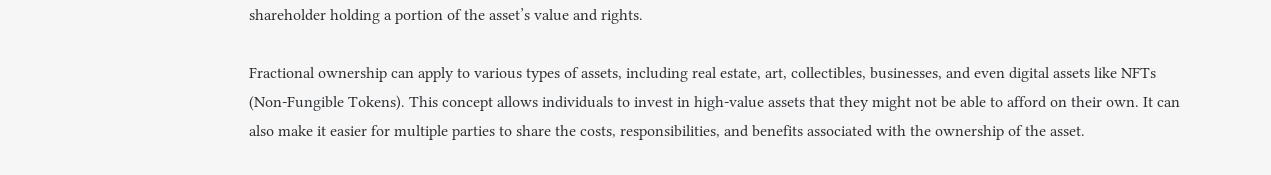shareholder holding a portion of the asset’s value and rights.

Fractional ownership can apply to various types of assets, including real estate, art, collectibles, businesses, and even digital assets like NFTs (Non-Fungible Tokens). This concept allows individuals to invest in high-value assets that they might not be able to afford on their own. It can also make it easier for multiple parties to share the costs, responsibilities, and benefits associated with the ownership of the asset.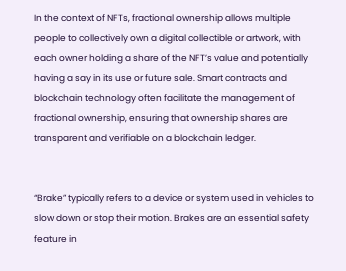In the context of NFTs, fractional ownership allows multiple people to collectively own a digital collectible or artwork, with each owner holding a share of the NFT’s value and potentially having a say in its use or future sale. Smart contracts and blockchain technology often facilitate the management of fractional ownership, ensuring that ownership shares are transparent and verifiable on a blockchain ledger.


“Brake” typically refers to a device or system used in vehicles to slow down or stop their motion. Brakes are an essential safety feature in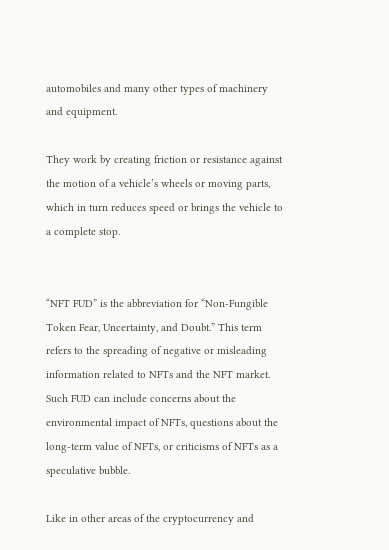automobiles and many other types of machinery and equipment.

They work by creating friction or resistance against the motion of a vehicle’s wheels or moving parts, which in turn reduces speed or brings the vehicle to a complete stop.


“NFT FUD” is the abbreviation for “Non-Fungible Token Fear, Uncertainty, and Doubt.” This term refers to the spreading of negative or misleading information related to NFTs and the NFT market. Such FUD can include concerns about the environmental impact of NFTs, questions about the long-term value of NFTs, or criticisms of NFTs as a speculative bubble.

Like in other areas of the cryptocurrency and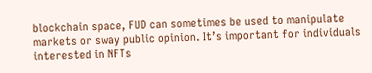blockchain space, FUD can sometimes be used to manipulate markets or sway public opinion. It’s important for individuals interested in NFTs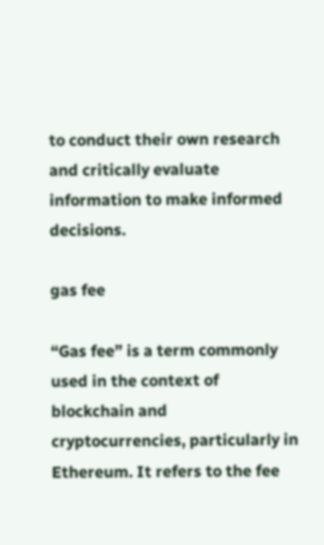to conduct their own research and critically evaluate information to make informed decisions.

gas fee

“Gas fee” is a term commonly used in the context of blockchain and cryptocurrencies, particularly in Ethereum. It refers to the fee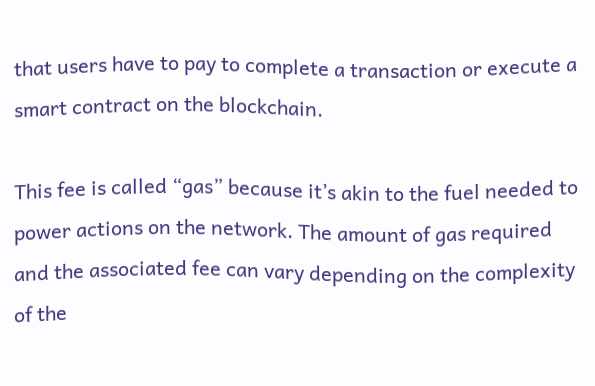that users have to pay to complete a transaction or execute a smart contract on the blockchain.

This fee is called “gas” because it’s akin to the fuel needed to power actions on the network. The amount of gas required and the associated fee can vary depending on the complexity of the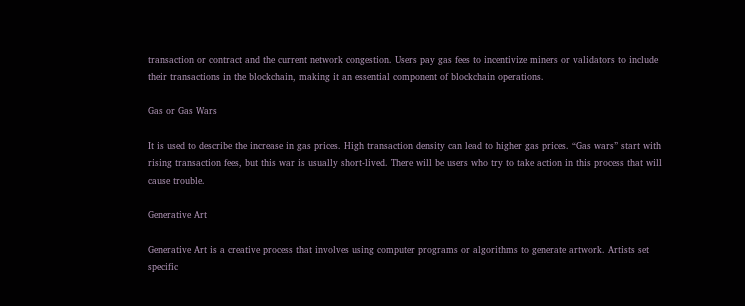transaction or contract and the current network congestion. Users pay gas fees to incentivize miners or validators to include their transactions in the blockchain, making it an essential component of blockchain operations.

Gas or Gas Wars

It is used to describe the increase in gas prices. High transaction density can lead to higher gas prices. “Gas wars” start with rising transaction fees, but this war is usually short-lived. There will be users who try to take action in this process that will cause trouble.

Generative Art

Generative Art is a creative process that involves using computer programs or algorithms to generate artwork. Artists set specific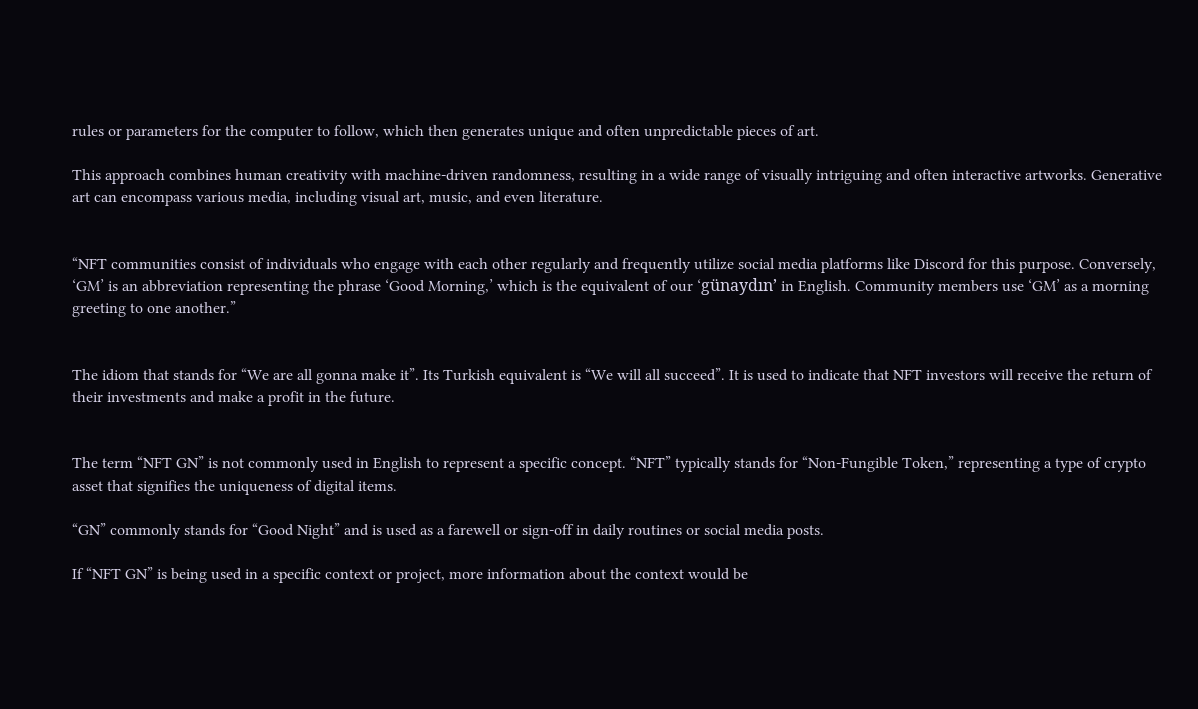rules or parameters for the computer to follow, which then generates unique and often unpredictable pieces of art.

This approach combines human creativity with machine-driven randomness, resulting in a wide range of visually intriguing and often interactive artworks. Generative art can encompass various media, including visual art, music, and even literature.


“NFT communities consist of individuals who engage with each other regularly and frequently utilize social media platforms like Discord for this purpose. Conversely, ‘GM’ is an abbreviation representing the phrase ‘Good Morning,’ which is the equivalent of our ‘günaydın’ in English. Community members use ‘GM’ as a morning greeting to one another.”


The idiom that stands for “We are all gonna make it”. Its Turkish equivalent is “We will all succeed”. It is used to indicate that NFT investors will receive the return of their investments and make a profit in the future.


The term “NFT GN” is not commonly used in English to represent a specific concept. “NFT” typically stands for “Non-Fungible Token,” representing a type of crypto asset that signifies the uniqueness of digital items.

“GN” commonly stands for “Good Night” and is used as a farewell or sign-off in daily routines or social media posts.

If “NFT GN” is being used in a specific context or project, more information about the context would be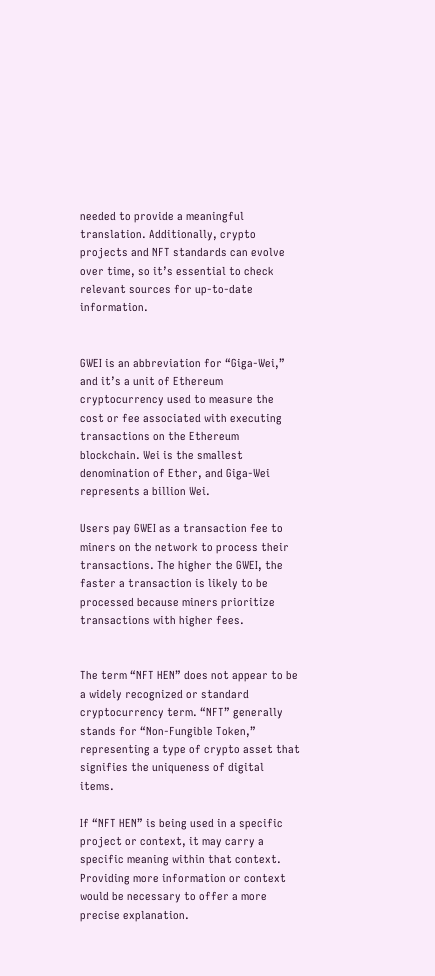needed to provide a meaningful translation. Additionally, crypto projects and NFT standards can evolve over time, so it’s essential to check relevant sources for up-to-date information.


GWEI is an abbreviation for “Giga-Wei,” and it’s a unit of Ethereum cryptocurrency used to measure the cost or fee associated with executing transactions on the Ethereum blockchain. Wei is the smallest denomination of Ether, and Giga-Wei represents a billion Wei.

Users pay GWEI as a transaction fee to miners on the network to process their transactions. The higher the GWEI, the faster a transaction is likely to be processed because miners prioritize transactions with higher fees.


The term “NFT HEN” does not appear to be a widely recognized or standard cryptocurrency term. “NFT” generally stands for “Non-Fungible Token,” representing a type of crypto asset that signifies the uniqueness of digital items.

If “NFT HEN” is being used in a specific project or context, it may carry a specific meaning within that context. Providing more information or context would be necessary to offer a more precise explanation.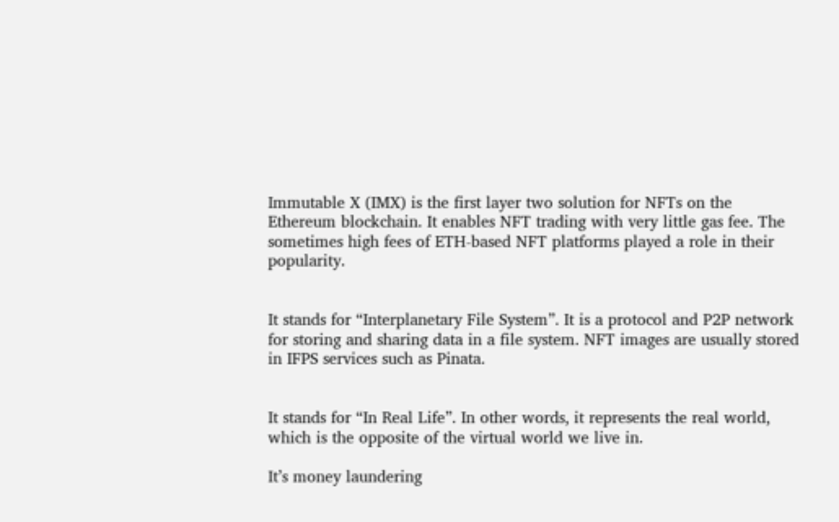Immutable X (IMX) is the first layer two solution for NFTs on the Ethereum blockchain. It enables NFT trading with very little gas fee. The sometimes high fees of ETH-based NFT platforms played a role in their popularity.


It stands for “Interplanetary File System”. It is a protocol and P2P network for storing and sharing data in a file system. NFT images are usually stored in IFPS services such as Pinata.


It stands for “In Real Life”. In other words, it represents the real world, which is the opposite of the virtual world we live in.

It’s money laundering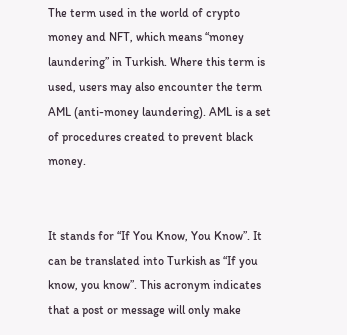The term used in the world of crypto money and NFT, which means “money laundering” in Turkish. Where this term is used, users may also encounter the term AML (anti-money laundering). AML is a set of procedures created to prevent black money.


It stands for “If You Know, You Know”. It can be translated into Turkish as “If you know, you know”. This acronym indicates that a post or message will only make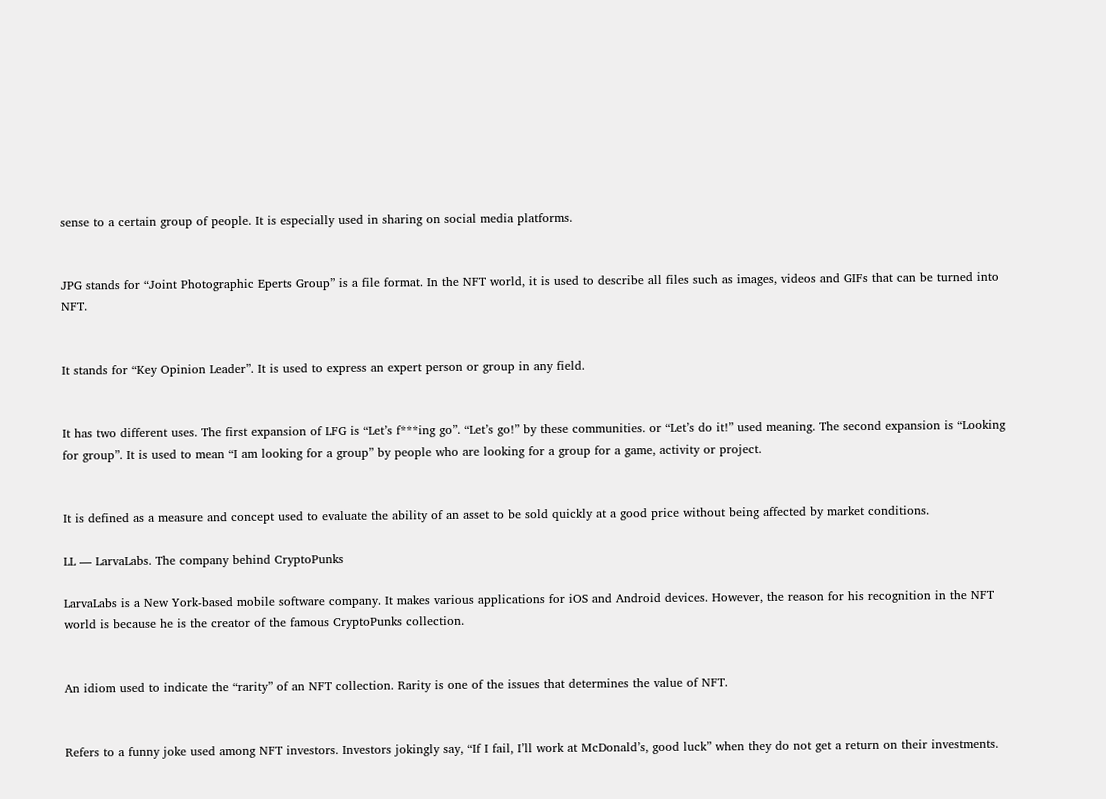sense to a certain group of people. It is especially used in sharing on social media platforms.


JPG stands for “Joint Photographic Eperts Group” is a file format. In the NFT world, it is used to describe all files such as images, videos and GIFs that can be turned into NFT.


It stands for “Key Opinion Leader”. It is used to express an expert person or group in any field.


It has two different uses. The first expansion of LFG is “Let’s f***ing go”. “Let’s go!” by these communities. or “Let’s do it!” used meaning. The second expansion is “Looking for group”. It is used to mean “I am looking for a group” by people who are looking for a group for a game, activity or project.


It is defined as a measure and concept used to evaluate the ability of an asset to be sold quickly at a good price without being affected by market conditions.

LL — LarvaLabs. The company behind CryptoPunks

LarvaLabs is a New York-based mobile software company. It makes various applications for iOS and Android devices. However, the reason for his recognition in the NFT world is because he is the creator of the famous CryptoPunks collection.


An idiom used to indicate the “rarity” of an NFT collection. Rarity is one of the issues that determines the value of NFT.


Refers to a funny joke used among NFT investors. Investors jokingly say, “If I fail, I’ll work at McDonald’s, good luck” when they do not get a return on their investments.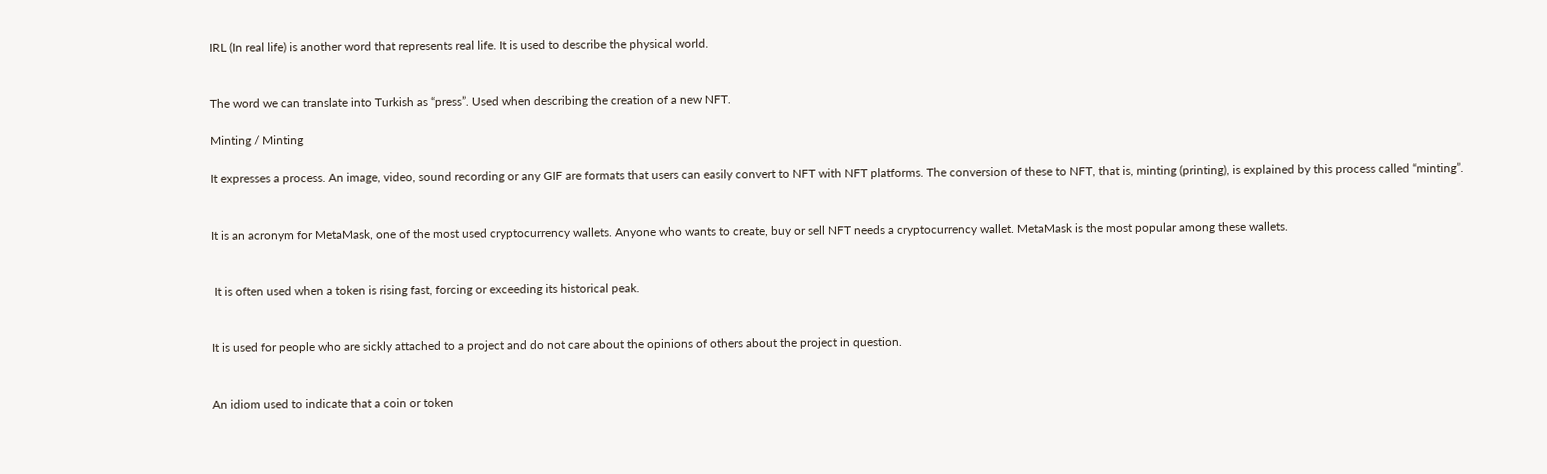IRL (In real life) is another word that represents real life. It is used to describe the physical world.


The word we can translate into Turkish as “press”. Used when describing the creation of a new NFT.

Minting / Minting

It expresses a process. An image, video, sound recording or any GIF are formats that users can easily convert to NFT with NFT platforms. The conversion of these to NFT, that is, minting (printing), is explained by this process called “minting”.


It is an acronym for MetaMask, one of the most used cryptocurrency wallets. Anyone who wants to create, buy or sell NFT needs a cryptocurrency wallet. MetaMask is the most popular among these wallets.


 It is often used when a token is rising fast, forcing or exceeding its historical peak.


It is used for people who are sickly attached to a project and do not care about the opinions of others about the project in question.


An idiom used to indicate that a coin or token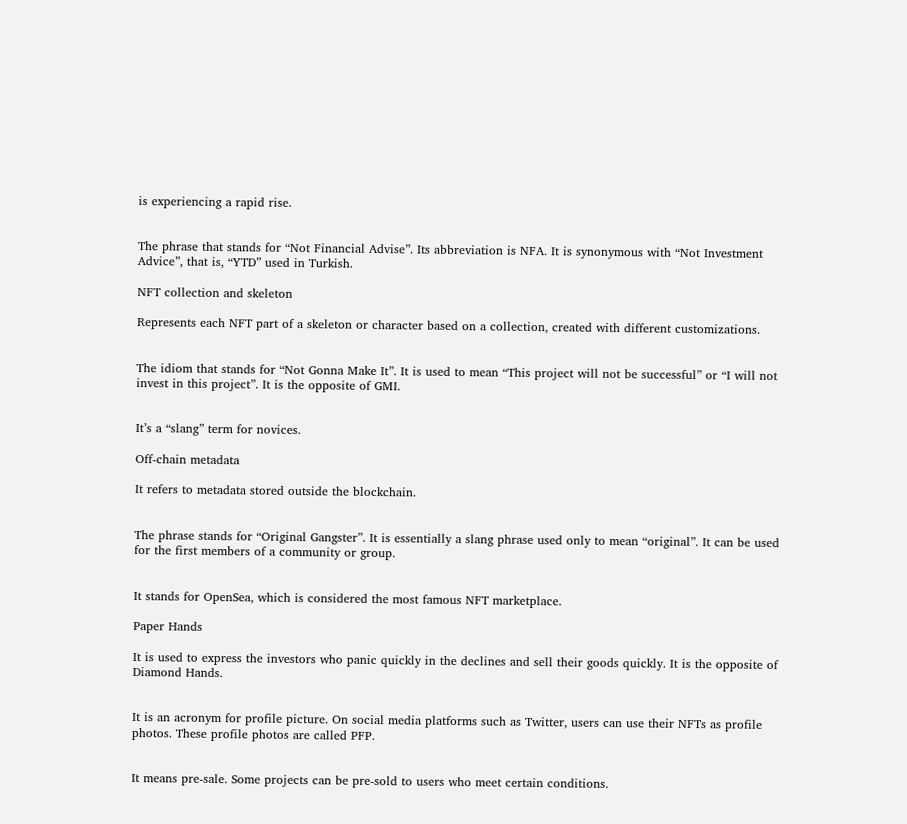is experiencing a rapid rise.


The phrase that stands for “Not Financial Advise”. Its abbreviation is NFA. It is synonymous with “Not Investment Advice”, that is, “YTD” used in Turkish.

NFT collection and skeleton

Represents each NFT part of a skeleton or character based on a collection, created with different customizations.


The idiom that stands for “Not Gonna Make It”. It is used to mean “This project will not be successful” or “I will not invest in this project”. It is the opposite of GMI.


It’s a “slang” term for novices.

Off-chain metadata

It refers to metadata stored outside the blockchain.


The phrase stands for “Original Gangster”. It is essentially a slang phrase used only to mean “original”. It can be used for the first members of a community or group.


It stands for OpenSea, which is considered the most famous NFT marketplace.

Paper Hands

It is used to express the investors who panic quickly in the declines and sell their goods quickly. It is the opposite of Diamond Hands.


It is an acronym for profile picture. On social media platforms such as Twitter, users can use their NFTs as profile photos. These profile photos are called PFP.


It means pre-sale. Some projects can be pre-sold to users who meet certain conditions.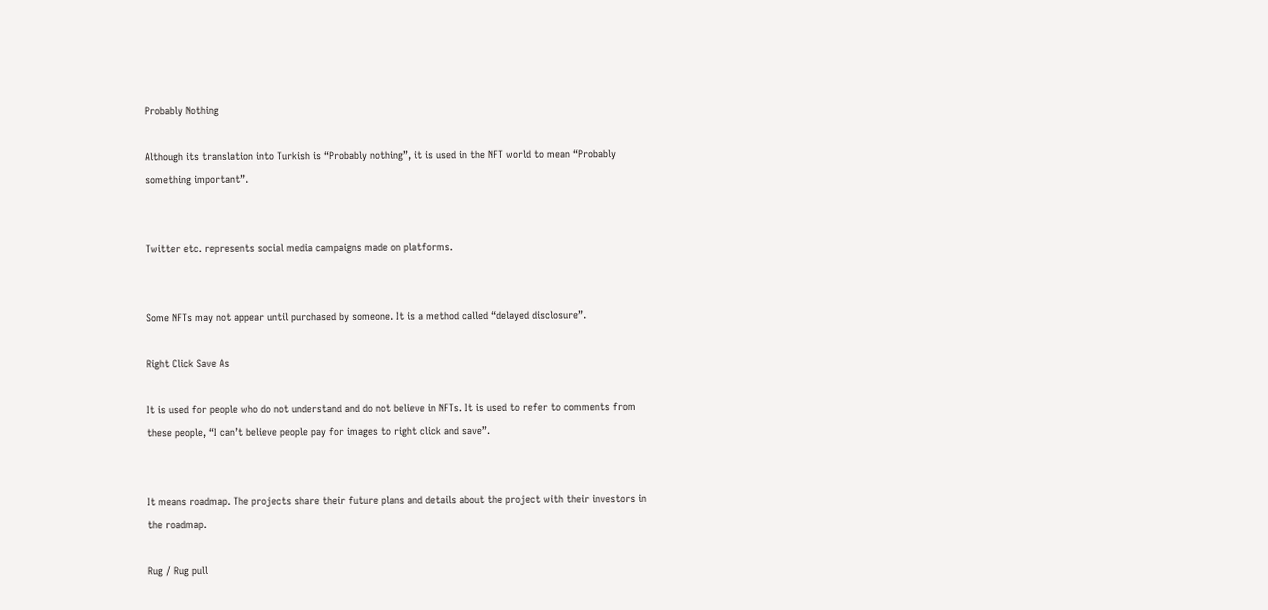Probably Nothing

Although its translation into Turkish is “Probably nothing”, it is used in the NFT world to mean “Probably something important”.


Twitter etc. represents social media campaigns made on platforms.


Some NFTs may not appear until purchased by someone. It is a method called “delayed disclosure”.

Right Click Save As

It is used for people who do not understand and do not believe in NFTs. It is used to refer to comments from these people, “I can’t believe people pay for images to right click and save”.


It means roadmap. The projects share their future plans and details about the project with their investors in the roadmap.

Rug / Rug pull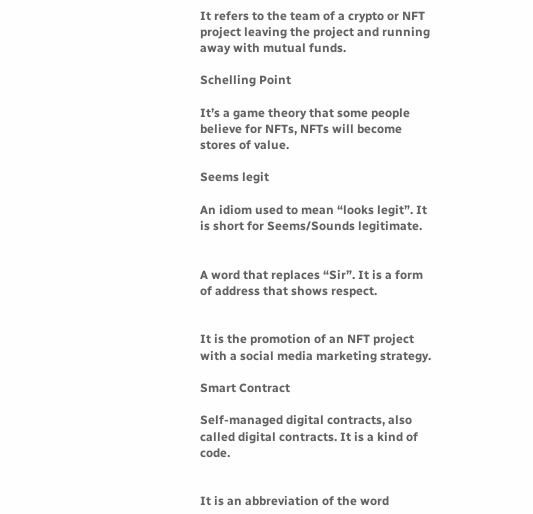It refers to the team of a crypto or NFT project leaving the project and running away with mutual funds.

Schelling Point

It’s a game theory that some people believe for NFTs, NFTs will become stores of value.

Seems legit

An idiom used to mean “looks legit”. It is short for Seems/Sounds legitimate.


A word that replaces “Sir”. It is a form of address that shows respect.


It is the promotion of an NFT project with a social media marketing strategy.

Smart Contract

Self-managed digital contracts, also called digital contracts. It is a kind of code.


It is an abbreviation of the word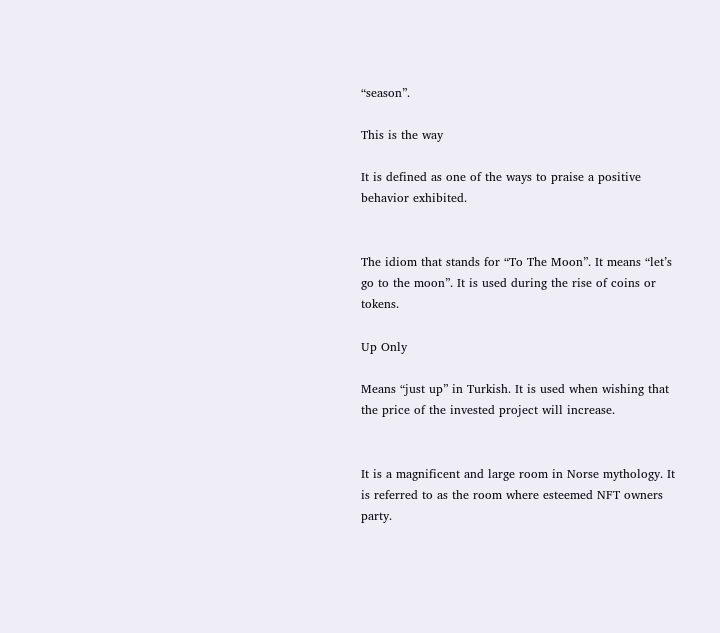“season”.

This is the way

It is defined as one of the ways to praise a positive behavior exhibited.


The idiom that stands for “To The Moon”. It means “let’s go to the moon”. It is used during the rise of coins or tokens.

Up Only

Means “just up” in Turkish. It is used when wishing that the price of the invested project will increase.


It is a magnificent and large room in Norse mythology. It is referred to as the room where esteemed NFT owners party.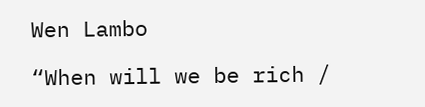Wen Lambo

“When will we be rich /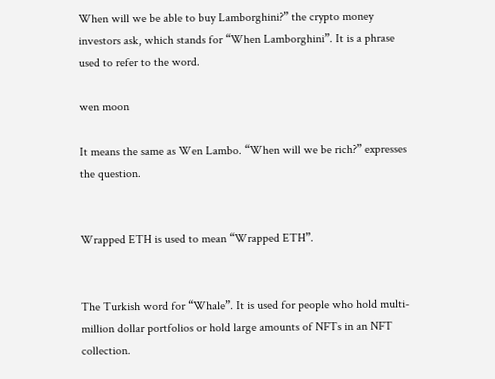When will we be able to buy Lamborghini?” the crypto money investors ask, which stands for “When Lamborghini”. It is a phrase used to refer to the word.

wen moon

It means the same as Wen Lambo. “When will we be rich?” expresses the question.


Wrapped ETH is used to mean “Wrapped ETH”.


The Turkish word for “Whale”. It is used for people who hold multi-million dollar portfolios or hold large amounts of NFTs in an NFT collection.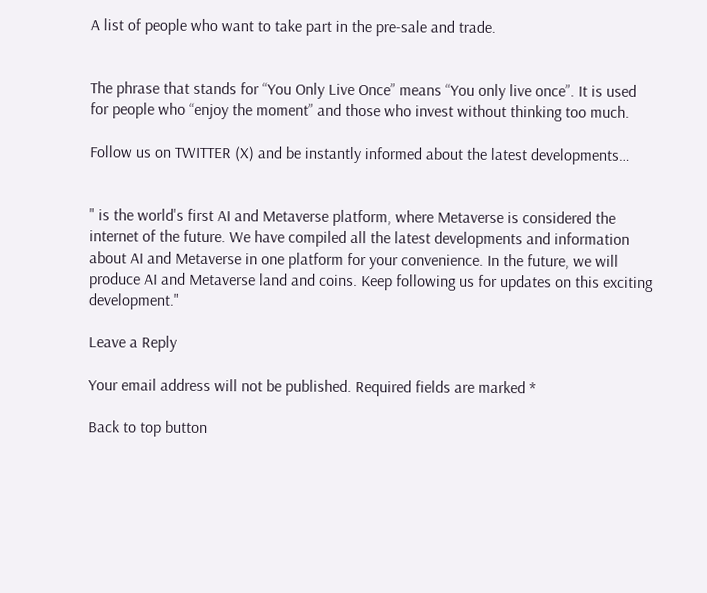A list of people who want to take part in the pre-sale and trade.


The phrase that stands for “You Only Live Once” means “You only live once”. It is used for people who “enjoy the moment” and those who invest without thinking too much.

Follow us on TWITTER (X) and be instantly informed about the latest developments…


" is the world's first AI and Metaverse platform, where Metaverse is considered the internet of the future. We have compiled all the latest developments and information about AI and Metaverse in one platform for your convenience. In the future, we will produce AI and Metaverse land and coins. Keep following us for updates on this exciting development."

Leave a Reply

Your email address will not be published. Required fields are marked *

Back to top button